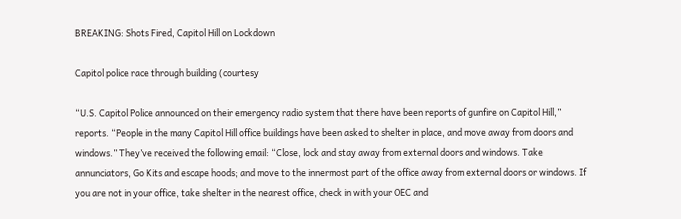BREAKING: Shots Fired, Capitol Hill on Lockdown

Capitol police race through building (courtesy

“U.S. Capitol Police announced on their emergency radio system that there have been reports of gunfire on Capitol Hill,” reports. “People in the many Capitol Hill office buildings have been asked to shelter in place, and move away from doors and windows.” They’ve received the following email: “Close, lock and stay away from external doors and windows. Take annunciators, Go Kits and escape hoods; and move to the innermost part of the office away from external doors or windows. If you are not in your office, take shelter in the nearest office, check in with your OEC and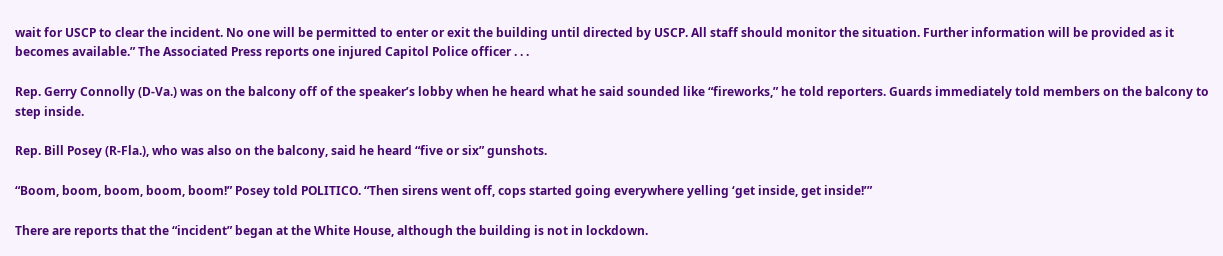wait for USCP to clear the incident. No one will be permitted to enter or exit the building until directed by USCP. All staff should monitor the situation. Further information will be provided as it becomes available.” The Associated Press reports one injured Capitol Police officer . . .

Rep. Gerry Connolly (D-Va.) was on the balcony off of the speaker’s lobby when he heard what he said sounded like “fireworks,” he told reporters. Guards immediately told members on the balcony to step inside.

Rep. Bill Posey (R-Fla.), who was also on the balcony, said he heard “five or six” gunshots.

“Boom, boom, boom, boom, boom!” Posey told POLITICO. “Then sirens went off, cops started going everywhere yelling ‘get inside, get inside!’”

There are reports that the “incident” began at the White House, although the building is not in lockdown.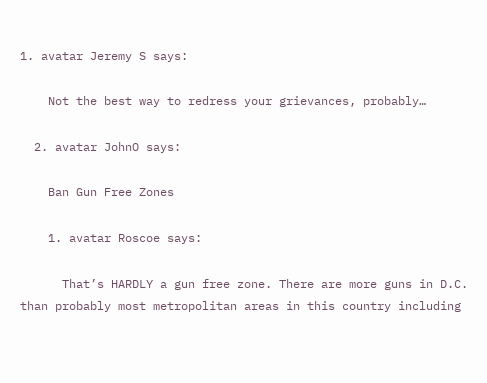1. avatar Jeremy S says:

    Not the best way to redress your grievances, probably…

  2. avatar JohnO says:

    Ban Gun Free Zones

    1. avatar Roscoe says:

      That’s HARDLY a gun free zone. There are more guns in D.C. than probably most metropolitan areas in this country including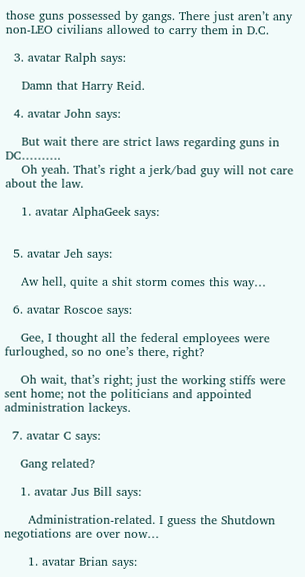those guns possessed by gangs. There just aren’t any non-LEO civilians allowed to carry them in D.C.

  3. avatar Ralph says:

    Damn that Harry Reid.

  4. avatar John says:

    But wait there are strict laws regarding guns in DC……….
    Oh yeah. That’s right a jerk/bad guy will not care about the law.

    1. avatar AlphaGeek says:


  5. avatar Jeh says:

    Aw hell, quite a shit storm comes this way…

  6. avatar Roscoe says:

    Gee, I thought all the federal employees were furloughed, so no one’s there, right?

    Oh wait, that’s right; just the working stiffs were sent home; not the politicians and appointed administration lackeys.

  7. avatar C says:

    Gang related?

    1. avatar Jus Bill says:

      Administration-related. I guess the Shutdown negotiations are over now…

      1. avatar Brian says: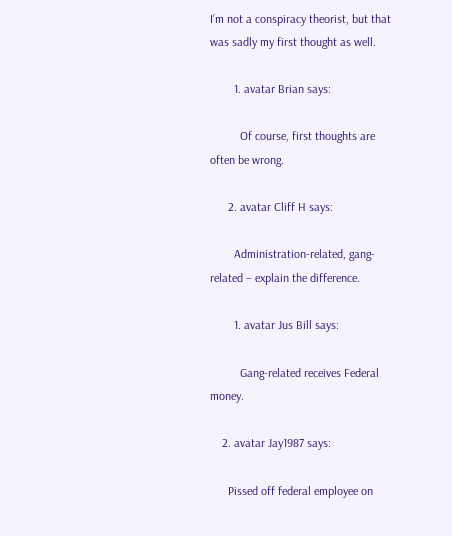I’m not a conspiracy theorist, but that was sadly my first thought as well.

        1. avatar Brian says:

          Of course, first thoughts are often be wrong.

      2. avatar Cliff H says:

        Administration-related, gang-related – explain the difference.

        1. avatar Jus Bill says:

          Gang-related receives Federal money.

    2. avatar Jay1987 says:

      Pissed off federal employee on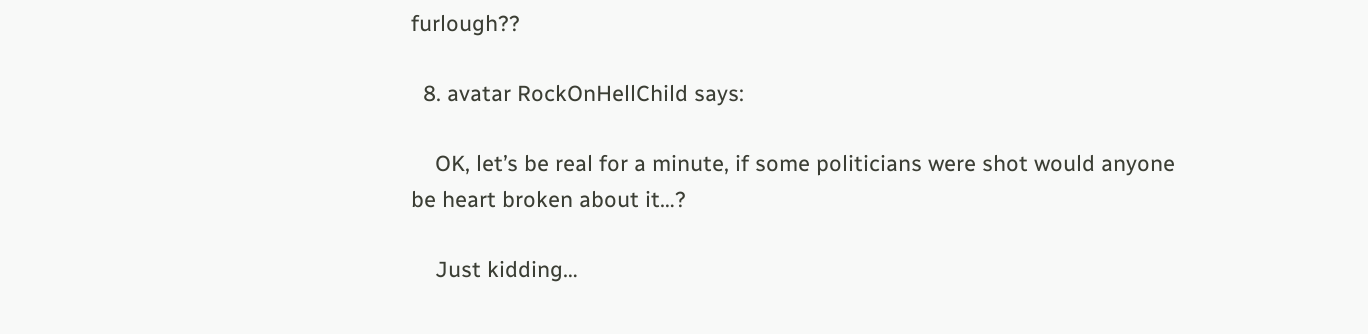furlough??

  8. avatar RockOnHellChild says:

    OK, let’s be real for a minute, if some politicians were shot would anyone be heart broken about it…?

    Just kidding…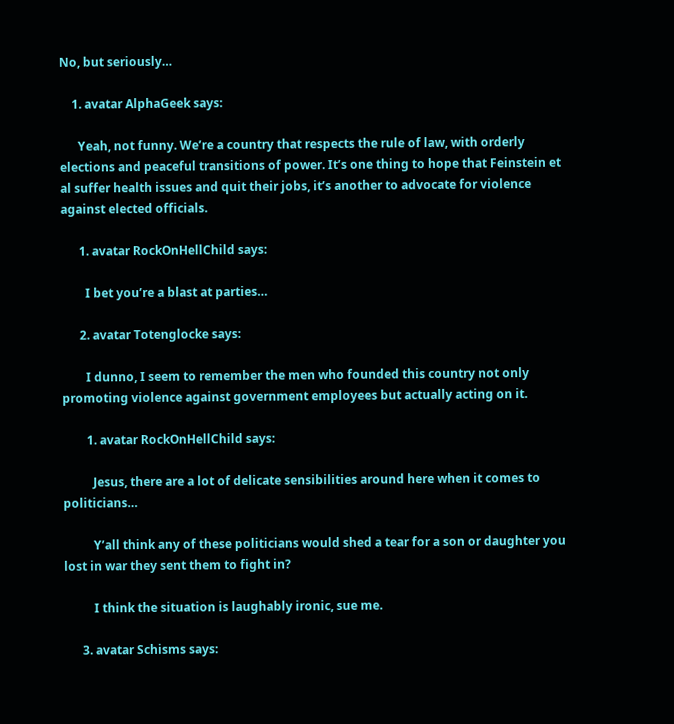No, but seriously…

    1. avatar AlphaGeek says:

      Yeah, not funny. We’re a country that respects the rule of law, with orderly elections and peaceful transitions of power. It’s one thing to hope that Feinstein et al suffer health issues and quit their jobs, it’s another to advocate for violence against elected officials.

      1. avatar RockOnHellChild says:

        I bet you’re a blast at parties…

      2. avatar Totenglocke says:

        I dunno, I seem to remember the men who founded this country not only promoting violence against government employees but actually acting on it.

        1. avatar RockOnHellChild says:

          Jesus, there are a lot of delicate sensibilities around here when it comes to politicians…

          Y’all think any of these politicians would shed a tear for a son or daughter you lost in war they sent them to fight in?

          I think the situation is laughably ironic, sue me.

      3. avatar Schisms says: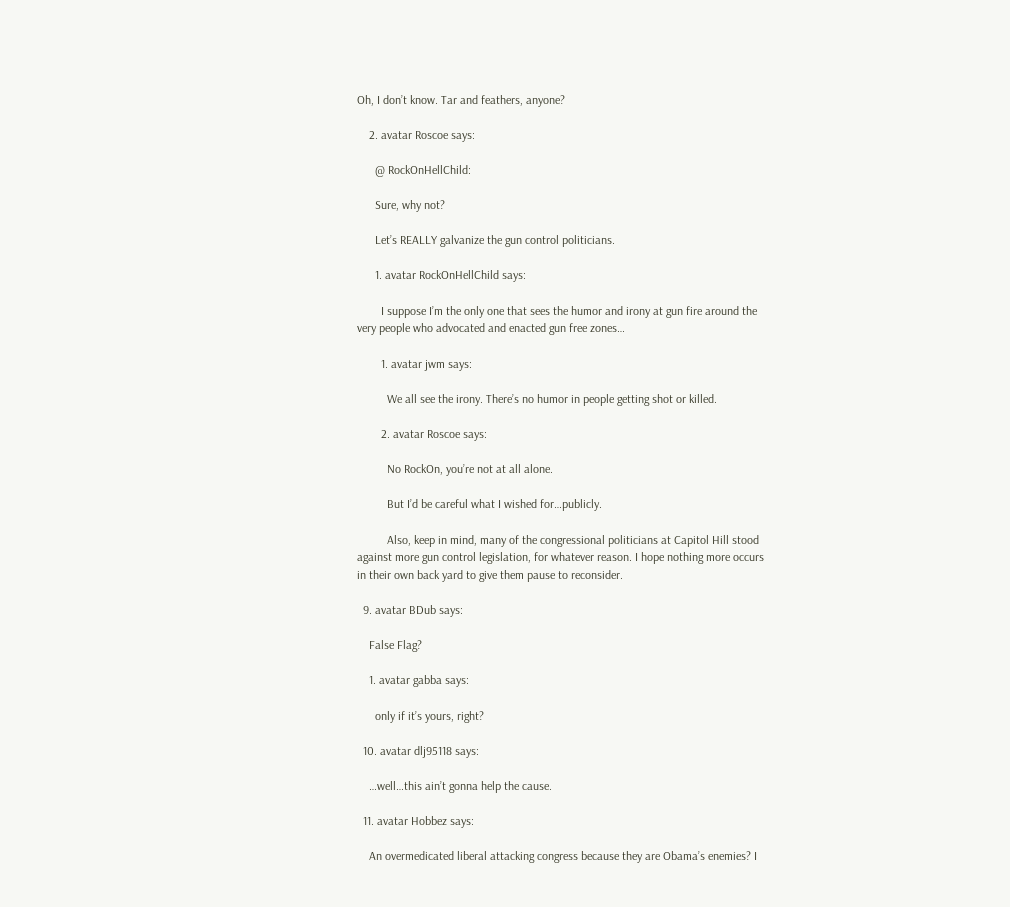Oh, I don’t know. Tar and feathers, anyone?

    2. avatar Roscoe says:

      @ RockOnHellChild:

      Sure, why not?

      Let’s REALLY galvanize the gun control politicians.

      1. avatar RockOnHellChild says:

        I suppose I’m the only one that sees the humor and irony at gun fire around the very people who advocated and enacted gun free zones…

        1. avatar jwm says:

          We all see the irony. There’s no humor in people getting shot or killed.

        2. avatar Roscoe says:

          No RockOn, you’re not at all alone.

          But I’d be careful what I wished for…publicly.

          Also, keep in mind, many of the congressional politicians at Capitol Hill stood against more gun control legislation, for whatever reason. I hope nothing more occurs in their own back yard to give them pause to reconsider.

  9. avatar BDub says:

    False Flag?

    1. avatar gabba says:

      only if it’s yours, right?

  10. avatar dlj95118 says:

    …well…this ain’t gonna help the cause.

  11. avatar Hobbez says:

    An overmedicated liberal attacking congress because they are Obama’s enemies? I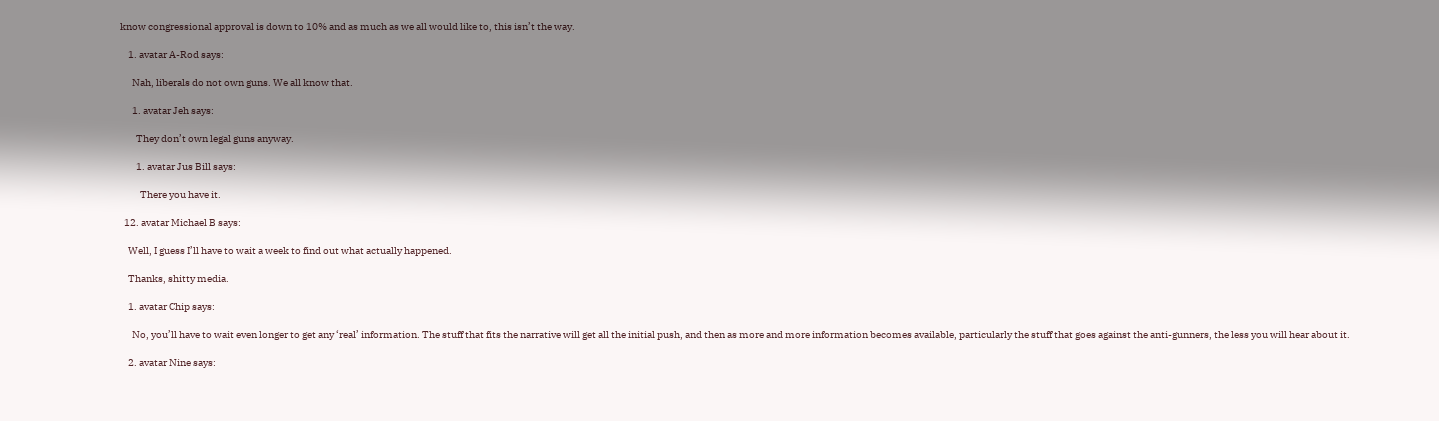know congressional approval is down to 10% and as much as we all would like to, this isn’t the way.

    1. avatar A-Rod says:

      Nah, liberals do not own guns. We all know that.

      1. avatar Jeh says:

        They don’t own legal guns anyway.

        1. avatar Jus Bill says:

          There you have it.

  12. avatar Michael B says:

    Well, I guess I’ll have to wait a week to find out what actually happened.

    Thanks, shitty media.

    1. avatar Chip says:

      No, you’ll have to wait even longer to get any ‘real’ information. The stuff that fits the narrative will get all the initial push, and then as more and more information becomes available, particularly the stuff that goes against the anti-gunners, the less you will hear about it.

    2. avatar Nine says: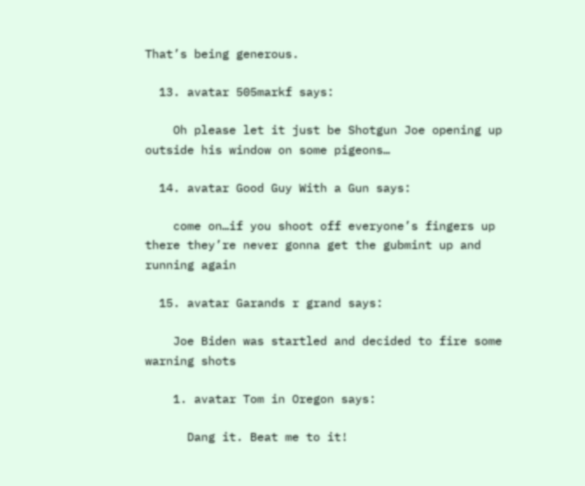That’s being generous.

  13. avatar 505markf says:

    Oh please let it just be Shotgun Joe opening up outside his window on some pigeons…

  14. avatar Good Guy With a Gun says:

    come on…if you shoot off everyone’s fingers up there they’re never gonna get the gubmint up and running again

  15. avatar Garands r grand says:

    Joe Biden was startled and decided to fire some warning shots

    1. avatar Tom in Oregon says:

      Dang it. Beat me to it!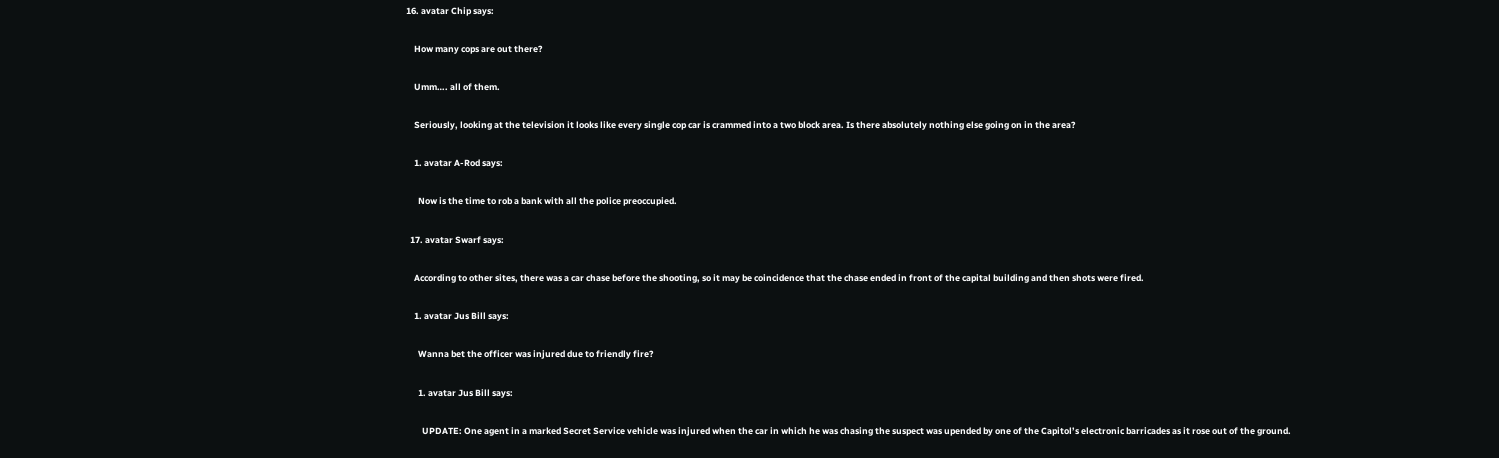16. avatar Chip says:

    How many cops are out there?

    Umm…. all of them.

    Seriously, looking at the television it looks like every single cop car is crammed into a two block area. Is there absolutely nothing else going on in the area?

    1. avatar A-Rod says:

      Now is the time to rob a bank with all the police preoccupied.

  17. avatar Swarf says:

    According to other sites, there was a car chase before the shooting, so it may be coincidence that the chase ended in front of the capital building and then shots were fired.

    1. avatar Jus Bill says:

      Wanna bet the officer was injured due to friendly fire?

      1. avatar Jus Bill says:

        UPDATE: One agent in a marked Secret Service vehicle was injured when the car in which he was chasing the suspect was upended by one of the Capitol’s electronic barricades as it rose out of the ground.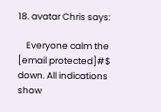18. avatar Chris says:

    Everyone calm the [email protected]#$ down. All indications show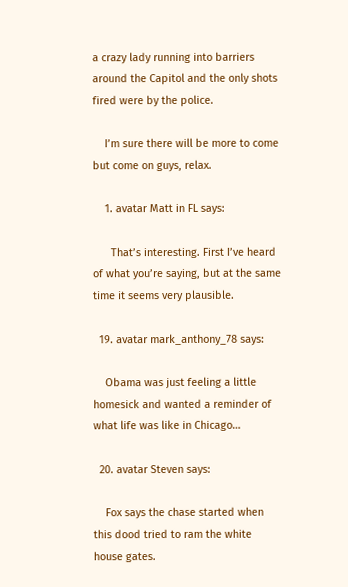a crazy lady running into barriers around the Capitol and the only shots fired were by the police.

    I’m sure there will be more to come but come on guys, relax.

    1. avatar Matt in FL says:

      That’s interesting. First I’ve heard of what you’re saying, but at the same time it seems very plausible.

  19. avatar mark_anthony_78 says:

    Obama was just feeling a little homesick and wanted a reminder of what life was like in Chicago…

  20. avatar Steven says:

    Fox says the chase started when this dood tried to ram the white house gates.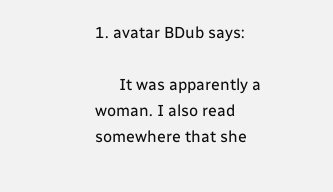1. avatar BDub says:

      It was apparently a woman. I also read somewhere that she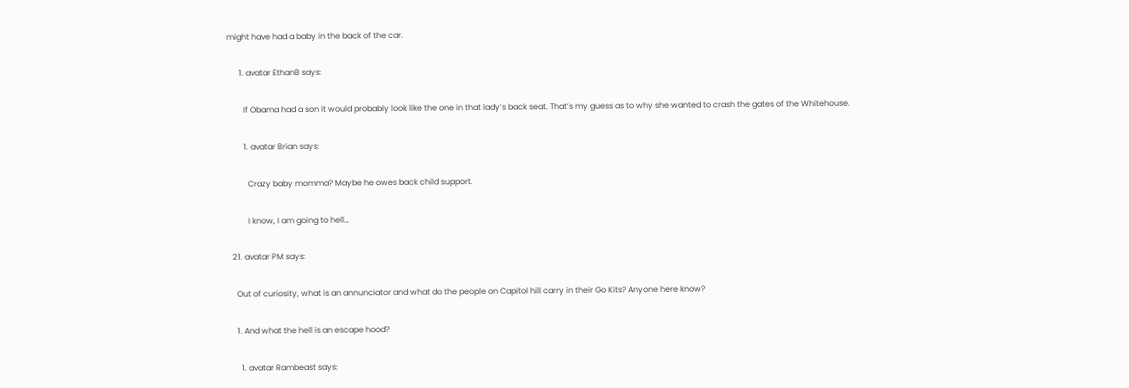might have had a baby in the back of the car.

      1. avatar EthanB says:

        If Obama had a son it would probably look like the one in that lady’s back seat. That’s my guess as to why she wanted to crash the gates of the Whitehouse.

        1. avatar Brian says:

          Crazy baby momma? Maybe he owes back child support.

          I know, I am going to hell…

  21. avatar PM says:

    Out of curiosity, what is an annunciator and what do the people on Capitol hill carry in their Go Kits? Anyone here know?

    1. And what the hell is an escape hood?

      1. avatar Rambeast says: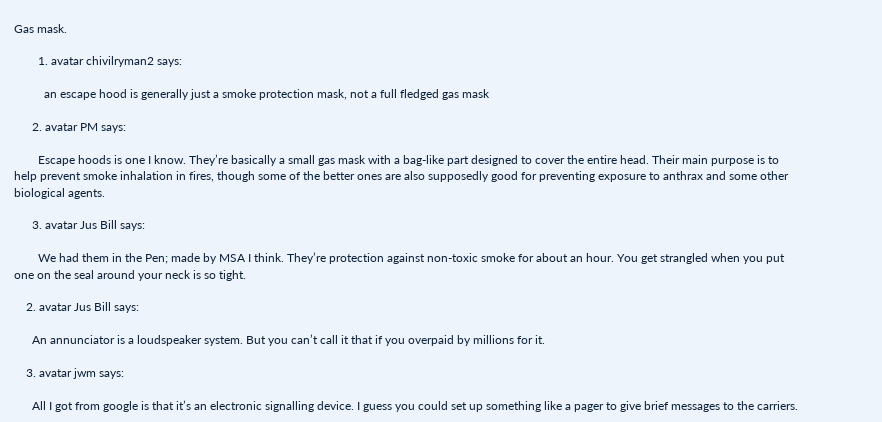Gas mask.

        1. avatar chivilryman2 says:

          an escape hood is generally just a smoke protection mask, not a full fledged gas mask

      2. avatar PM says:

        Escape hoods is one I know. They’re basically a small gas mask with a bag-like part designed to cover the entire head. Their main purpose is to help prevent smoke inhalation in fires, though some of the better ones are also supposedly good for preventing exposure to anthrax and some other biological agents.

      3. avatar Jus Bill says:

        We had them in the Pen; made by MSA I think. They’re protection against non-toxic smoke for about an hour. You get strangled when you put one on the seal around your neck is so tight.

    2. avatar Jus Bill says:

      An annunciator is a loudspeaker system. But you can’t call it that if you overpaid by millions for it.

    3. avatar jwm says:

      All I got from google is that it’s an electronic signalling device. I guess you could set up something like a pager to give brief messages to the carriers.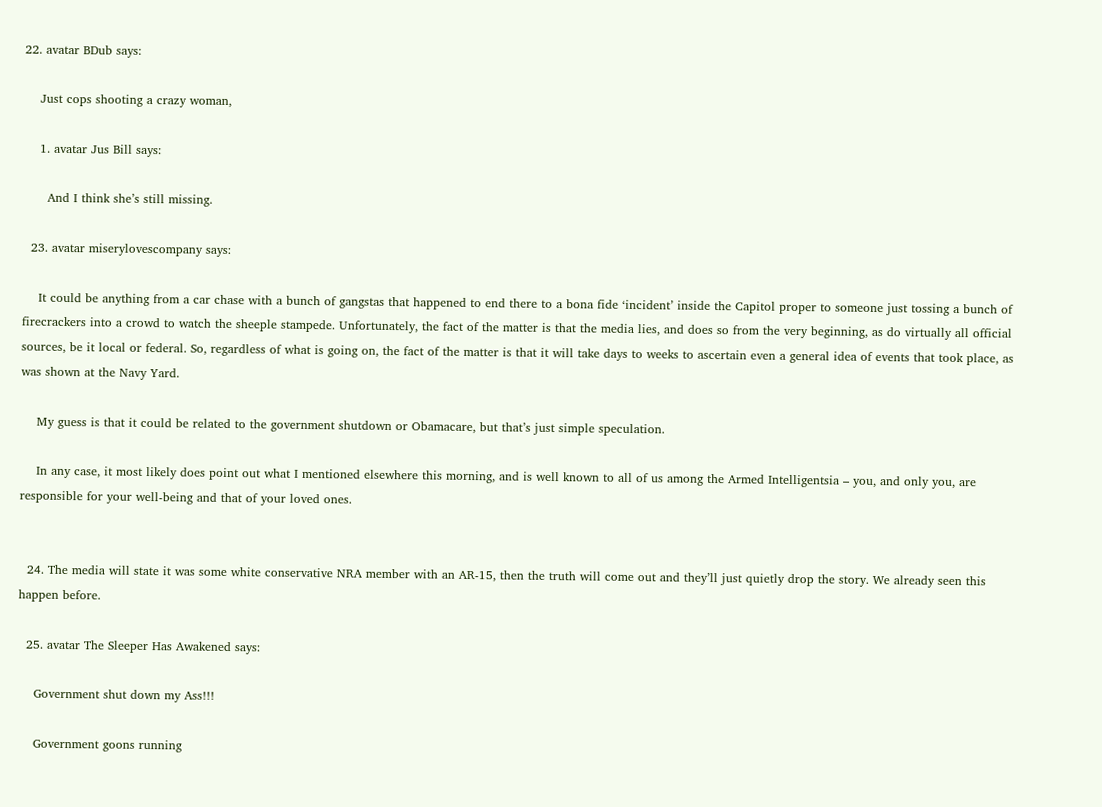22. avatar BDub says:

    Just cops shooting a crazy woman,

    1. avatar Jus Bill says:

      And I think she’s still missing.

  23. avatar miserylovescompany says:

    It could be anything from a car chase with a bunch of gangstas that happened to end there to a bona fide ‘incident’ inside the Capitol proper to someone just tossing a bunch of firecrackers into a crowd to watch the sheeple stampede. Unfortunately, the fact of the matter is that the media lies, and does so from the very beginning, as do virtually all official sources, be it local or federal. So, regardless of what is going on, the fact of the matter is that it will take days to weeks to ascertain even a general idea of events that took place, as was shown at the Navy Yard.

    My guess is that it could be related to the government shutdown or Obamacare, but that’s just simple speculation.

    In any case, it most likely does point out what I mentioned elsewhere this morning, and is well known to all of us among the Armed Intelligentsia – you, and only you, are responsible for your well-being and that of your loved ones.


  24. The media will state it was some white conservative NRA member with an AR-15, then the truth will come out and they’ll just quietly drop the story. We already seen this happen before.

  25. avatar The Sleeper Has Awakened says:

    Government shut down my Ass!!!

    Government goons running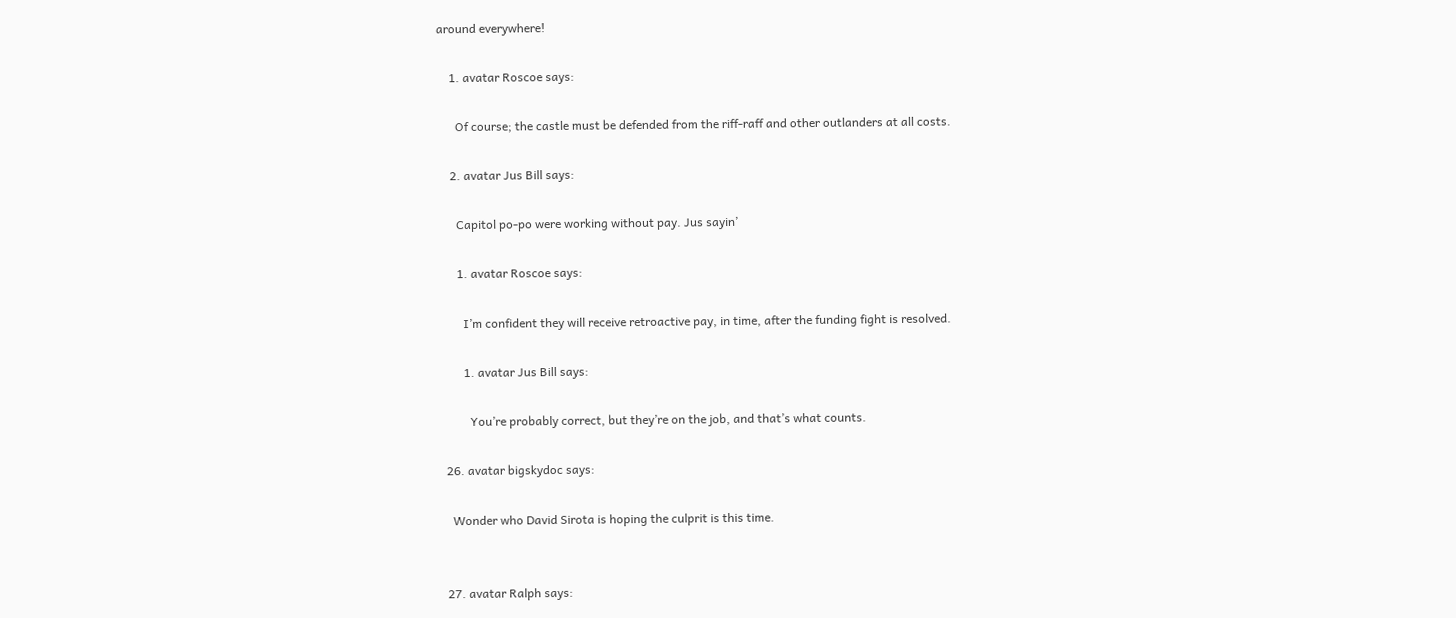around everywhere!

    1. avatar Roscoe says:

      Of course; the castle must be defended from the riff-raff and other outlanders at all costs.

    2. avatar Jus Bill says:

      Capitol po-po were working without pay. Jus sayin’

      1. avatar Roscoe says:

        I’m confident they will receive retroactive pay, in time, after the funding fight is resolved.

        1. avatar Jus Bill says:

          You’re probably correct, but they’re on the job, and that’s what counts.

  26. avatar bigskydoc says:

    Wonder who David Sirota is hoping the culprit is this time.


  27. avatar Ralph says: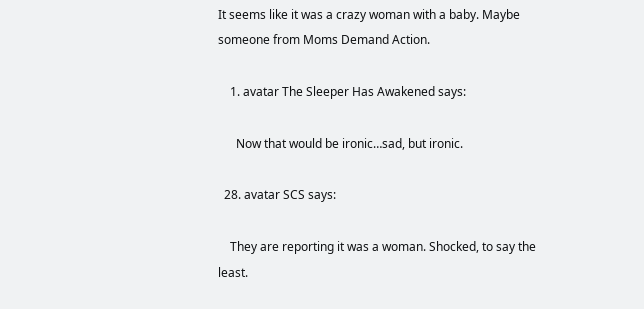It seems like it was a crazy woman with a baby. Maybe someone from Moms Demand Action.

    1. avatar The Sleeper Has Awakened says:

      Now that would be ironic…sad, but ironic.

  28. avatar SCS says:

    They are reporting it was a woman. Shocked, to say the least.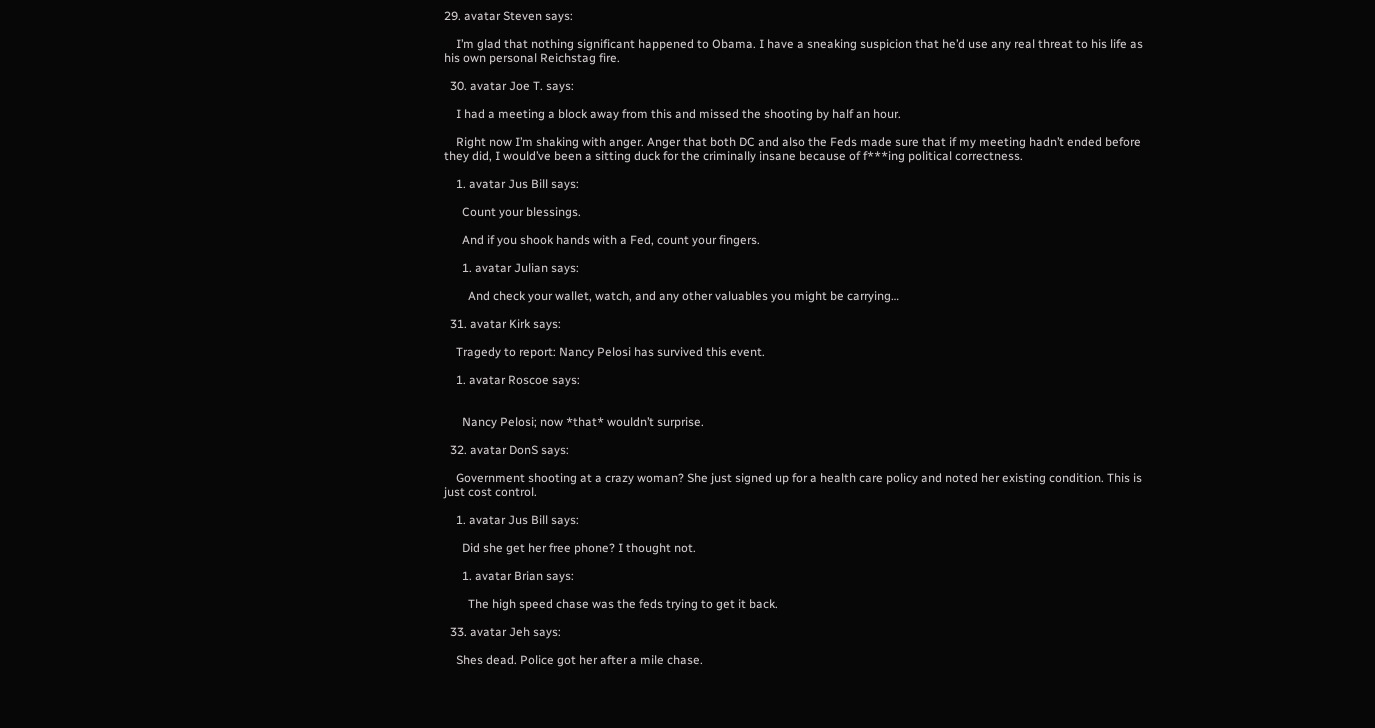29. avatar Steven says:

    I’m glad that nothing significant happened to Obama. I have a sneaking suspicion that he’d use any real threat to his life as his own personal Reichstag fire.

  30. avatar Joe T. says:

    I had a meeting a block away from this and missed the shooting by half an hour.

    Right now I’m shaking with anger. Anger that both DC and also the Feds made sure that if my meeting hadn’t ended before they did, I would’ve been a sitting duck for the criminally insane because of f***ing political correctness.

    1. avatar Jus Bill says:

      Count your blessings.

      And if you shook hands with a Fed, count your fingers.

      1. avatar Julian says:

        And check your wallet, watch, and any other valuables you might be carrying…

  31. avatar Kirk says:

    Tragedy to report: Nancy Pelosi has survived this event.

    1. avatar Roscoe says:


      Nancy Pelosi; now *that* wouldn’t surprise.

  32. avatar DonS says:

    Government shooting at a crazy woman? She just signed up for a health care policy and noted her existing condition. This is just cost control.

    1. avatar Jus Bill says:

      Did she get her free phone? I thought not.

      1. avatar Brian says:

        The high speed chase was the feds trying to get it back.

  33. avatar Jeh says:

    Shes dead. Police got her after a mile chase.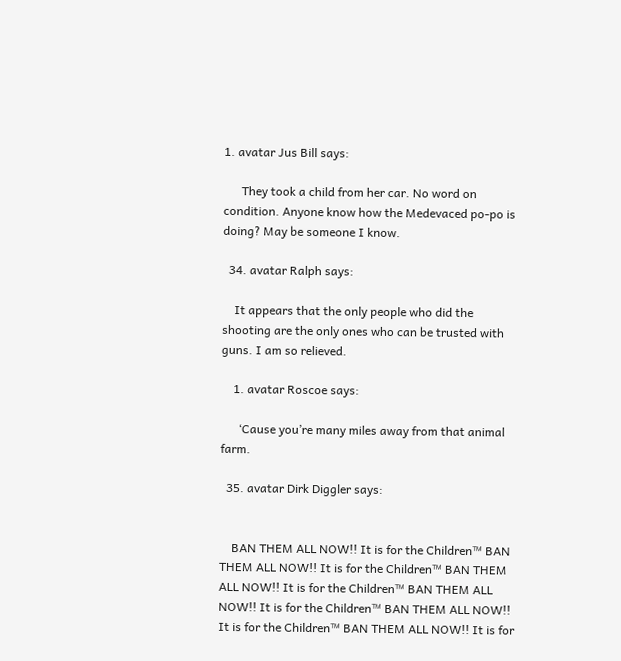1. avatar Jus Bill says:

      They took a child from her car. No word on condition. Anyone know how the Medevaced po-po is doing? May be someone I know.

  34. avatar Ralph says:

    It appears that the only people who did the shooting are the only ones who can be trusted with guns. I am so relieved.

    1. avatar Roscoe says:

      ‘Cause you’re many miles away from that animal farm.

  35. avatar Dirk Diggler says:


    BAN THEM ALL NOW!! It is for the Children™ BAN THEM ALL NOW!! It is for the Children™ BAN THEM ALL NOW!! It is for the Children™ BAN THEM ALL NOW!! It is for the Children™ BAN THEM ALL NOW!! It is for the Children™ BAN THEM ALL NOW!! It is for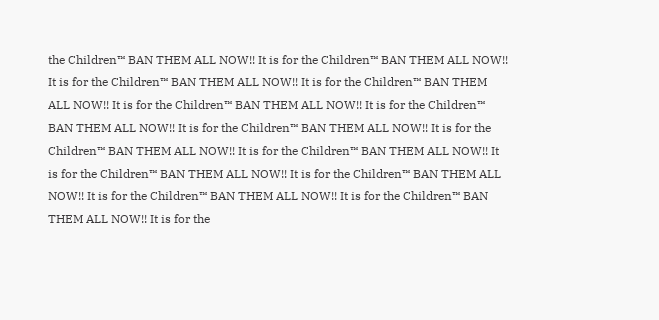the Children™ BAN THEM ALL NOW!! It is for the Children™ BAN THEM ALL NOW!! It is for the Children™ BAN THEM ALL NOW!! It is for the Children™ BAN THEM ALL NOW!! It is for the Children™ BAN THEM ALL NOW!! It is for the Children™ BAN THEM ALL NOW!! It is for the Children™ BAN THEM ALL NOW!! It is for the Children™ BAN THEM ALL NOW!! It is for the Children™ BAN THEM ALL NOW!! It is for the Children™ BAN THEM ALL NOW!! It is for the Children™ BAN THEM ALL NOW!! It is for the Children™ BAN THEM ALL NOW!! It is for the Children™ BAN THEM ALL NOW!! It is for the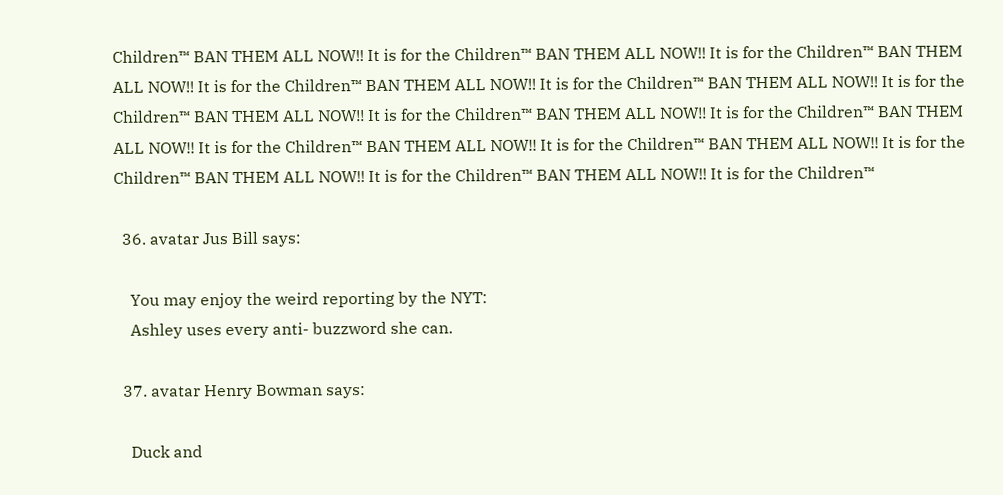Children™ BAN THEM ALL NOW!! It is for the Children™ BAN THEM ALL NOW!! It is for the Children™ BAN THEM ALL NOW!! It is for the Children™ BAN THEM ALL NOW!! It is for the Children™ BAN THEM ALL NOW!! It is for the Children™ BAN THEM ALL NOW!! It is for the Children™ BAN THEM ALL NOW!! It is for the Children™ BAN THEM ALL NOW!! It is for the Children™ BAN THEM ALL NOW!! It is for the Children™ BAN THEM ALL NOW!! It is for the Children™ BAN THEM ALL NOW!! It is for the Children™ BAN THEM ALL NOW!! It is for the Children™

  36. avatar Jus Bill says:

    You may enjoy the weird reporting by the NYT:
    Ashley uses every anti- buzzword she can.

  37. avatar Henry Bowman says:

    Duck and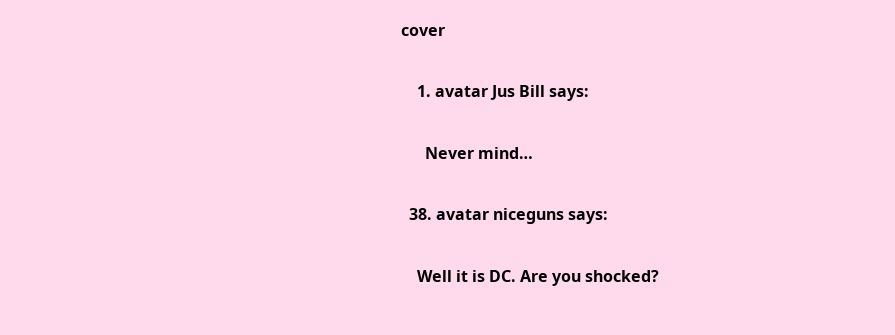cover

    1. avatar Jus Bill says:

      Never mind…

  38. avatar niceguns says:

    Well it is DC. Are you shocked?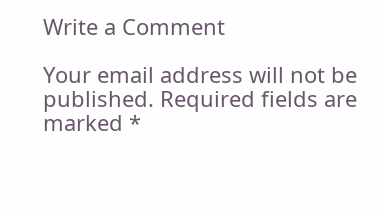Write a Comment

Your email address will not be published. Required fields are marked *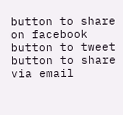button to share on facebook
button to tweet
button to share via email